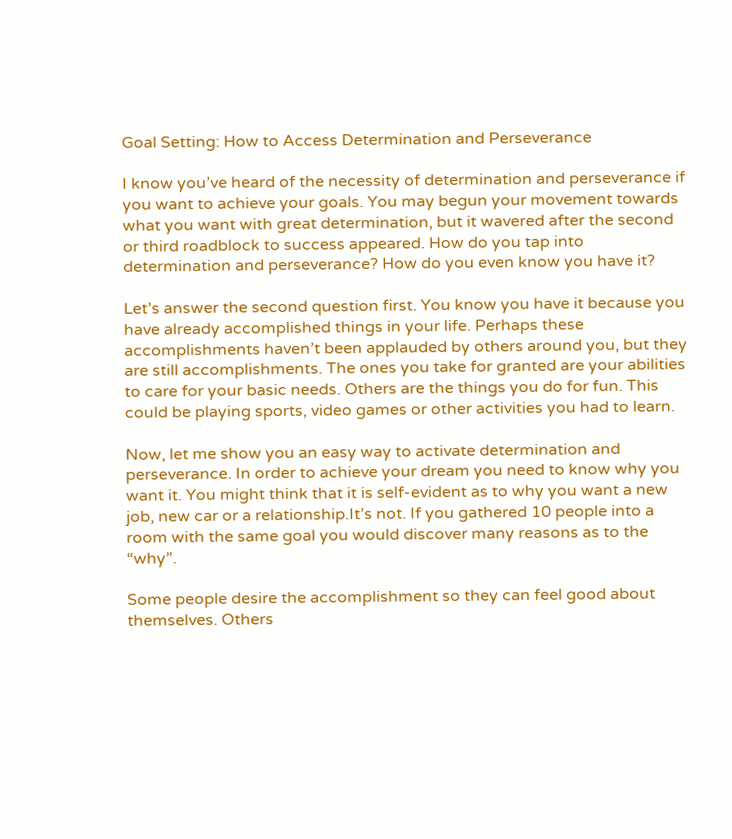Goal Setting: How to Access Determination and Perseverance

I know you’ve heard of the necessity of determination and perseverance if you want to achieve your goals. You may begun your movement towards what you want with great determination, but it wavered after the second or third roadblock to success appeared. How do you tap into determination and perseverance? How do you even know you have it?

Let’s answer the second question first. You know you have it because you have already accomplished things in your life. Perhaps these accomplishments haven’t been applauded by others around you, but they are still accomplishments. The ones you take for granted are your abilities to care for your basic needs. Others are the things you do for fun. This could be playing sports, video games or other activities you had to learn.

Now, let me show you an easy way to activate determination and perseverance. In order to achieve your dream you need to know why you want it. You might think that it is self-evident as to why you want a new job, new car or a relationship.It’s not. If you gathered 10 people into a room with the same goal you would discover many reasons as to the “why”.

Some people desire the accomplishment so they can feel good about themselves. Others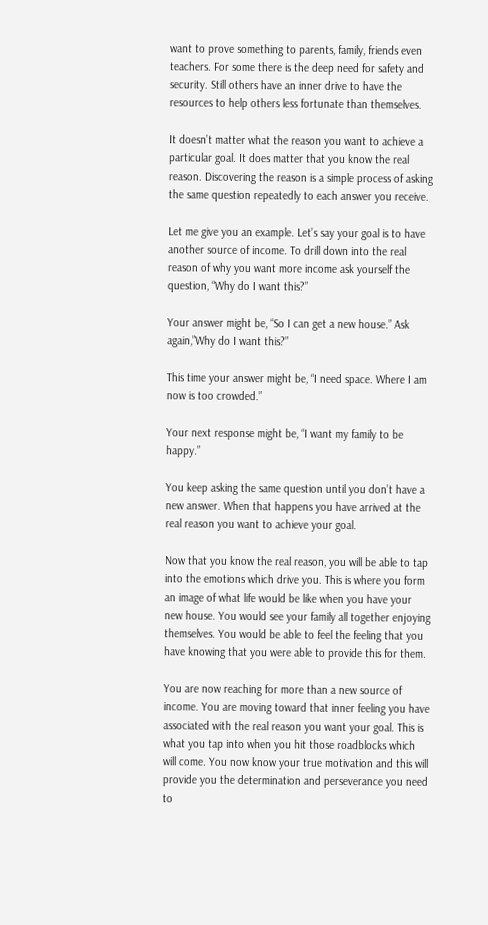want to prove something to parents, family, friends even teachers. For some there is the deep need for safety and security. Still others have an inner drive to have the resources to help others less fortunate than themselves.

It doesn’t matter what the reason you want to achieve a particular goal. It does matter that you know the real reason. Discovering the reason is a simple process of asking the same question repeatedly to each answer you receive.

Let me give you an example. Let’s say your goal is to have another source of income. To drill down into the real reason of why you want more income ask yourself the question, “Why do I want this?”

Your answer might be, “So I can get a new house.” Ask again,”Why do I want this?”

This time your answer might be, “I need space. Where I am now is too crowded.”

Your next response might be, “I want my family to be happy.”

You keep asking the same question until you don’t have a new answer. When that happens you have arrived at the real reason you want to achieve your goal.

Now that you know the real reason, you will be able to tap into the emotions which drive you. This is where you form an image of what life would be like when you have your new house. You would see your family all together enjoying themselves. You would be able to feel the feeling that you have knowing that you were able to provide this for them.

You are now reaching for more than a new source of income. You are moving toward that inner feeling you have associated with the real reason you want your goal. This is what you tap into when you hit those roadblocks which will come. You now know your true motivation and this will provide you the determination and perseverance you need to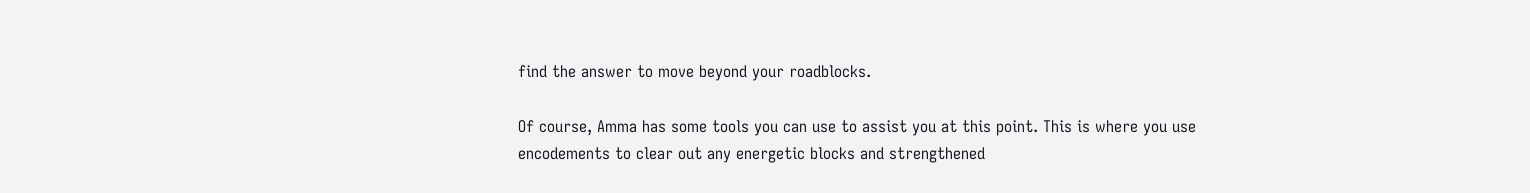find the answer to move beyond your roadblocks.

Of course, Amma has some tools you can use to assist you at this point. This is where you use encodements to clear out any energetic blocks and strengthened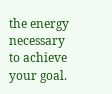the energy necessary to achieve your goal.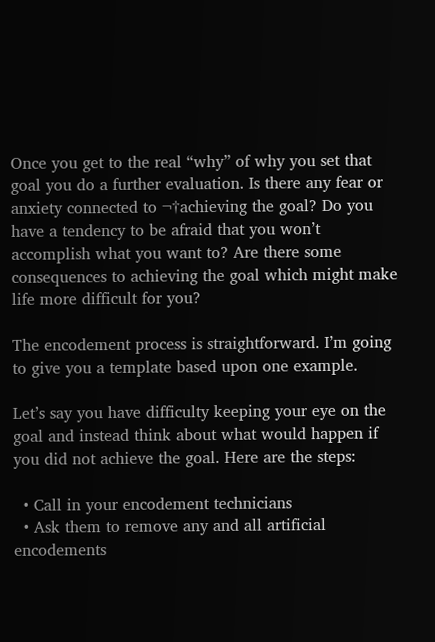Once you get to the real “why” of why you set that goal you do a further evaluation. Is there any fear or anxiety connected to ¬†achieving the goal? Do you have a tendency to be afraid that you won’t accomplish what you want to? Are there some consequences to achieving the goal which might make life more difficult for you?

The encodement process is straightforward. I’m going to give you a template based upon one example.

Let’s say you have difficulty keeping your eye on the goal and instead think about what would happen if you did not achieve the goal. Here are the steps:

  • Call in your encodement technicians
  • Ask them to remove any and all artificial encodements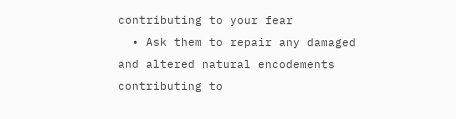contributing to your fear
  • Ask them to repair any damaged and altered natural encodements contributing to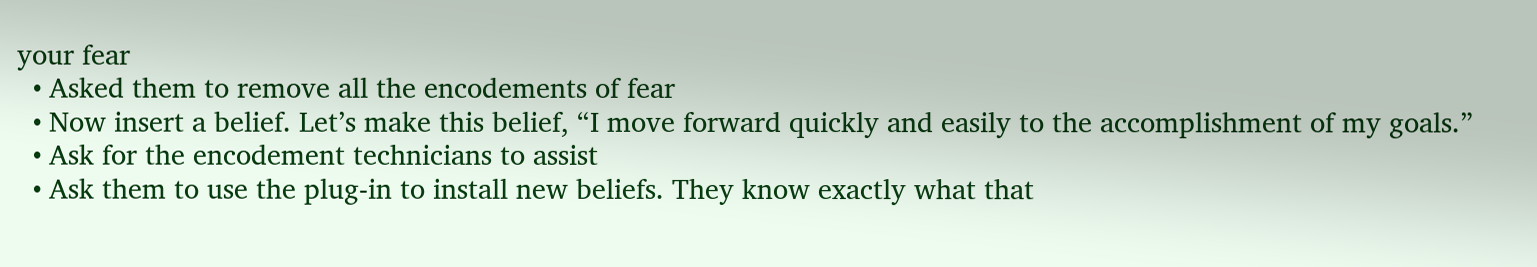your fear
  • Asked them to remove all the encodements of fear
  • Now insert a belief. Let’s make this belief, “I move forward quickly and easily to the accomplishment of my goals.”
  • Ask for the encodement technicians to assist
  • Ask them to use the plug-in to install new beliefs. They know exactly what that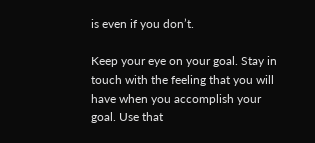is even if you don’t.

Keep your eye on your goal. Stay in touch with the feeling that you will have when you accomplish your goal. Use that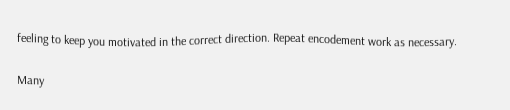feeling to keep you motivated in the correct direction. Repeat encodement work as necessary.

Many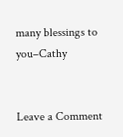many blessings to you–Cathy


Leave a Comment